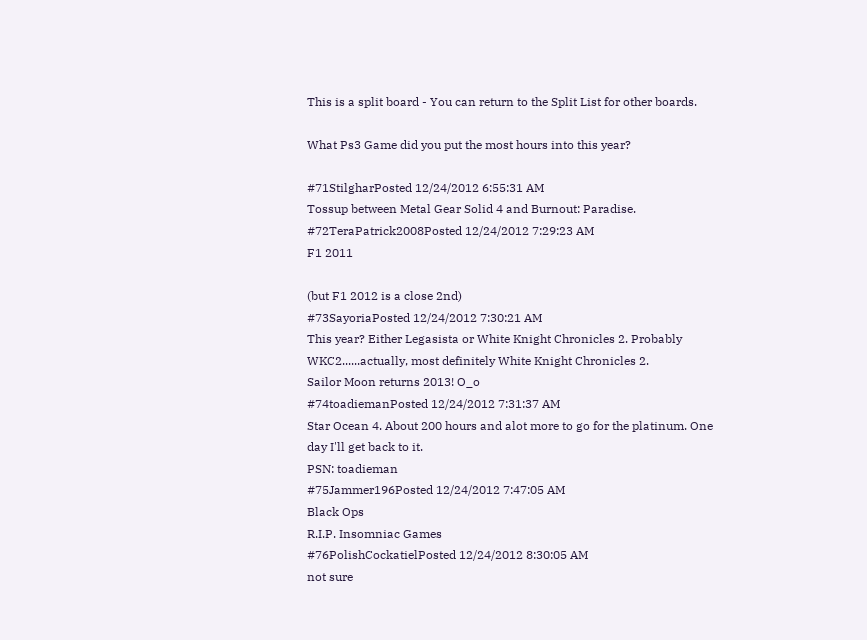This is a split board - You can return to the Split List for other boards.

What Ps3 Game did you put the most hours into this year?

#71StilgharPosted 12/24/2012 6:55:31 AM
Tossup between Metal Gear Solid 4 and Burnout: Paradise.
#72TeraPatrick2008Posted 12/24/2012 7:29:23 AM
F1 2011

(but F1 2012 is a close 2nd)
#73SayoriaPosted 12/24/2012 7:30:21 AM
This year? Either Legasista or White Knight Chronicles 2. Probably WKC2......actually, most definitely White Knight Chronicles 2.
Sailor Moon returns 2013! O_o
#74toadiemanPosted 12/24/2012 7:31:37 AM
Star Ocean 4. About 200 hours and alot more to go for the platinum. One day I'll get back to it.
PSN: toadieman
#75Jammer196Posted 12/24/2012 7:47:05 AM
Black Ops
R.I.P. Insomniac Games
#76PolishCockatielPosted 12/24/2012 8:30:05 AM
not sure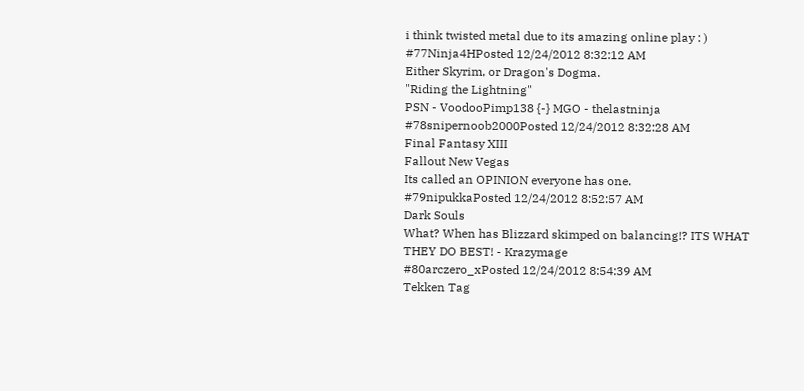i think twisted metal due to its amazing online play : )
#77Ninja4HPosted 12/24/2012 8:32:12 AM
Either Skyrim, or Dragon's Dogma.
"Riding the Lightning"
PSN - VoodooPimp138 {-} MGO - thelastninja
#78snipernoob2000Posted 12/24/2012 8:32:28 AM
Final Fantasy XIII
Fallout New Vegas
Its called an OPINION everyone has one.
#79nipukkaPosted 12/24/2012 8:52:57 AM
Dark Souls
What? When has Blizzard skimped on balancing!? ITS WHAT THEY DO BEST! - Krazymage
#80arczero_xPosted 12/24/2012 8:54:39 AM
Tekken Tag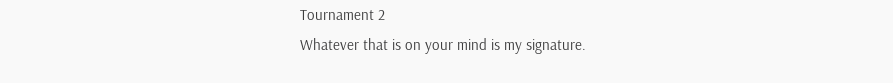Tournament 2
Whatever that is on your mind is my signature.